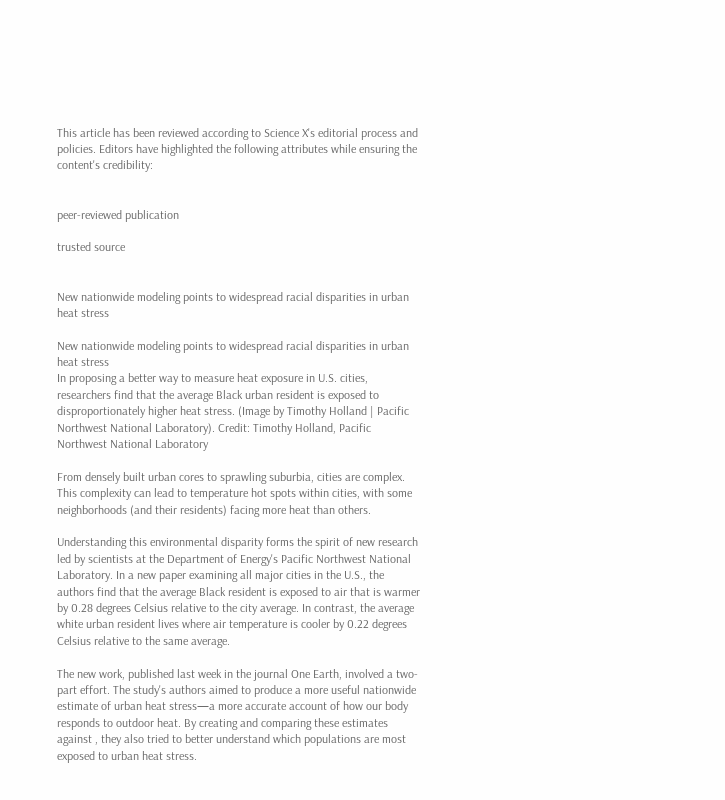This article has been reviewed according to Science X's editorial process and policies. Editors have highlighted the following attributes while ensuring the content's credibility:


peer-reviewed publication

trusted source


New nationwide modeling points to widespread racial disparities in urban heat stress

New nationwide modeling points to widespread racial disparities in urban heat stress
In proposing a better way to measure heat exposure in U.S. cities, researchers find that the average Black urban resident is exposed to disproportionately higher heat stress. (Image by Timothy Holland | Pacific Northwest National Laboratory). Credit: Timothy Holland, Pacific Northwest National Laboratory

From densely built urban cores to sprawling suburbia, cities are complex. This complexity can lead to temperature hot spots within cities, with some neighborhoods (and their residents) facing more heat than others.

Understanding this environmental disparity forms the spirit of new research led by scientists at the Department of Energy's Pacific Northwest National Laboratory. In a new paper examining all major cities in the U.S., the authors find that the average Black resident is exposed to air that is warmer by 0.28 degrees Celsius relative to the city average. In contrast, the average white urban resident lives where air temperature is cooler by 0.22 degrees Celsius relative to the same average.

The new work, published last week in the journal One Earth, involved a two-part effort. The study's authors aimed to produce a more useful nationwide estimate of urban heat stress—a more accurate account of how our body responds to outdoor heat. By creating and comparing these estimates against , they also tried to better understand which populations are most exposed to urban heat stress.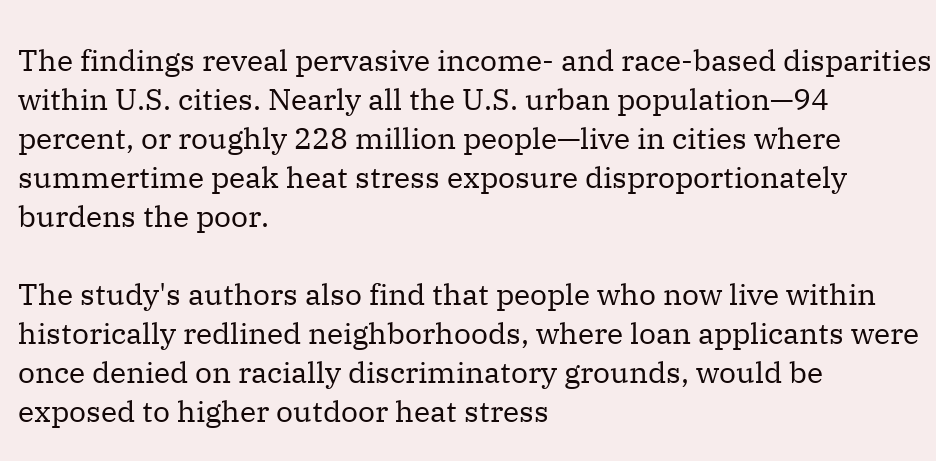The findings reveal pervasive income- and race-based disparities within U.S. cities. Nearly all the U.S. urban population—94 percent, or roughly 228 million people—live in cities where summertime peak heat stress exposure disproportionately burdens the poor.

The study's authors also find that people who now live within historically redlined neighborhoods, where loan applicants were once denied on racially discriminatory grounds, would be exposed to higher outdoor heat stress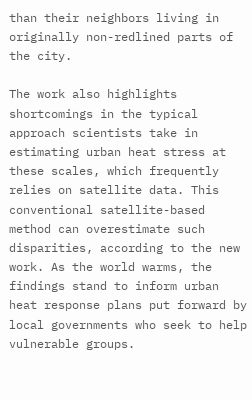than their neighbors living in originally non-redlined parts of the city.

The work also highlights shortcomings in the typical approach scientists take in estimating urban heat stress at these scales, which frequently relies on satellite data. This conventional satellite-based method can overestimate such disparities, according to the new work. As the world warms, the findings stand to inform urban heat response plans put forward by local governments who seek to help vulnerable groups.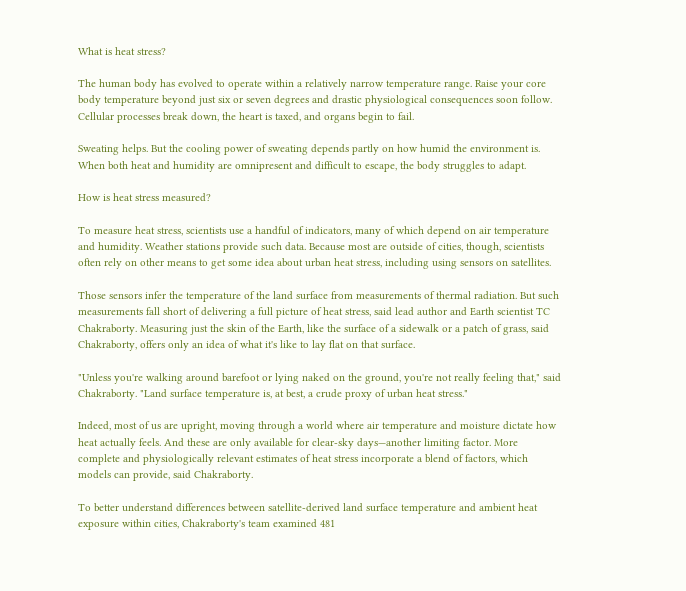What is heat stress?

The human body has evolved to operate within a relatively narrow temperature range. Raise your core body temperature beyond just six or seven degrees and drastic physiological consequences soon follow. Cellular processes break down, the heart is taxed, and organs begin to fail.

Sweating helps. But the cooling power of sweating depends partly on how humid the environment is. When both heat and humidity are omnipresent and difficult to escape, the body struggles to adapt.

How is heat stress measured?

To measure heat stress, scientists use a handful of indicators, many of which depend on air temperature and humidity. Weather stations provide such data. Because most are outside of cities, though, scientists often rely on other means to get some idea about urban heat stress, including using sensors on satellites.

Those sensors infer the temperature of the land surface from measurements of thermal radiation. But such measurements fall short of delivering a full picture of heat stress, said lead author and Earth scientist TC Chakraborty. Measuring just the skin of the Earth, like the surface of a sidewalk or a patch of grass, said Chakraborty, offers only an idea of what it's like to lay flat on that surface.

"Unless you're walking around barefoot or lying naked on the ground, you're not really feeling that," said Chakraborty. "Land surface temperature is, at best, a crude proxy of urban heat stress."

Indeed, most of us are upright, moving through a world where air temperature and moisture dictate how heat actually feels. And these are only available for clear-sky days—another limiting factor. More complete and physiologically relevant estimates of heat stress incorporate a blend of factors, which models can provide, said Chakraborty.

To better understand differences between satellite-derived land surface temperature and ambient heat exposure within cities, Chakraborty's team examined 481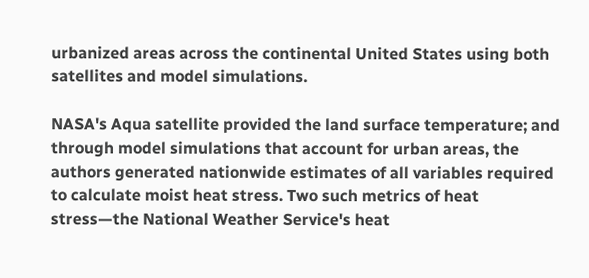urbanized areas across the continental United States using both satellites and model simulations.

NASA's Aqua satellite provided the land surface temperature; and through model simulations that account for urban areas, the authors generated nationwide estimates of all variables required to calculate moist heat stress. Two such metrics of heat stress—the National Weather Service's heat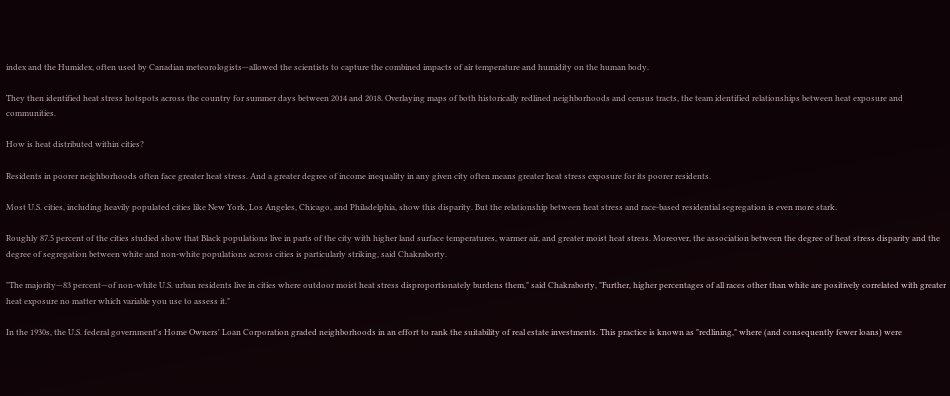index and the Humidex, often used by Canadian meteorologists—allowed the scientists to capture the combined impacts of air temperature and humidity on the human body.

They then identified heat stress hotspots across the country for summer days between 2014 and 2018. Overlaying maps of both historically redlined neighborhoods and census tracts, the team identified relationships between heat exposure and communities.

How is heat distributed within cities?

Residents in poorer neighborhoods often face greater heat stress. And a greater degree of income inequality in any given city often means greater heat stress exposure for its poorer residents.

Most U.S. cities, including heavily populated cities like New York, Los Angeles, Chicago, and Philadelphia, show this disparity. But the relationship between heat stress and race-based residential segregation is even more stark.

Roughly 87.5 percent of the cities studied show that Black populations live in parts of the city with higher land surface temperatures, warmer air, and greater moist heat stress. Moreover, the association between the degree of heat stress disparity and the degree of segregation between white and non-white populations across cities is particularly striking, said Chakraborty.

"The majority—83 percent—of non-white U.S. urban residents live in cities where outdoor moist heat stress disproportionately burdens them," said Chakraborty, "Further, higher percentages of all races other than white are positively correlated with greater heat exposure no matter which variable you use to assess it."

In the 1930s, the U.S. federal government's Home Owners' Loan Corporation graded neighborhoods in an effort to rank the suitability of real estate investments. This practice is known as "redlining," where (and consequently fewer loans) were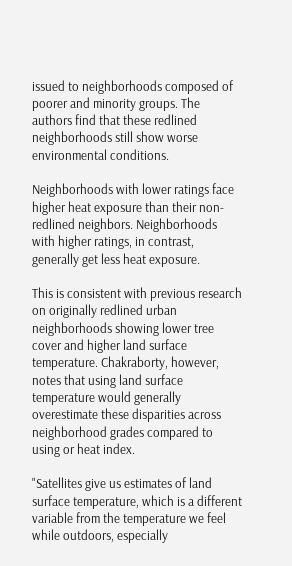issued to neighborhoods composed of poorer and minority groups. The authors find that these redlined neighborhoods still show worse environmental conditions.

Neighborhoods with lower ratings face higher heat exposure than their non-redlined neighbors. Neighborhoods with higher ratings, in contrast, generally get less heat exposure.

This is consistent with previous research on originally redlined urban neighborhoods showing lower tree cover and higher land surface temperature. Chakraborty, however, notes that using land surface temperature would generally overestimate these disparities across neighborhood grades compared to using or heat index.

"Satellites give us estimates of land surface temperature, which is a different variable from the temperature we feel while outdoors, especially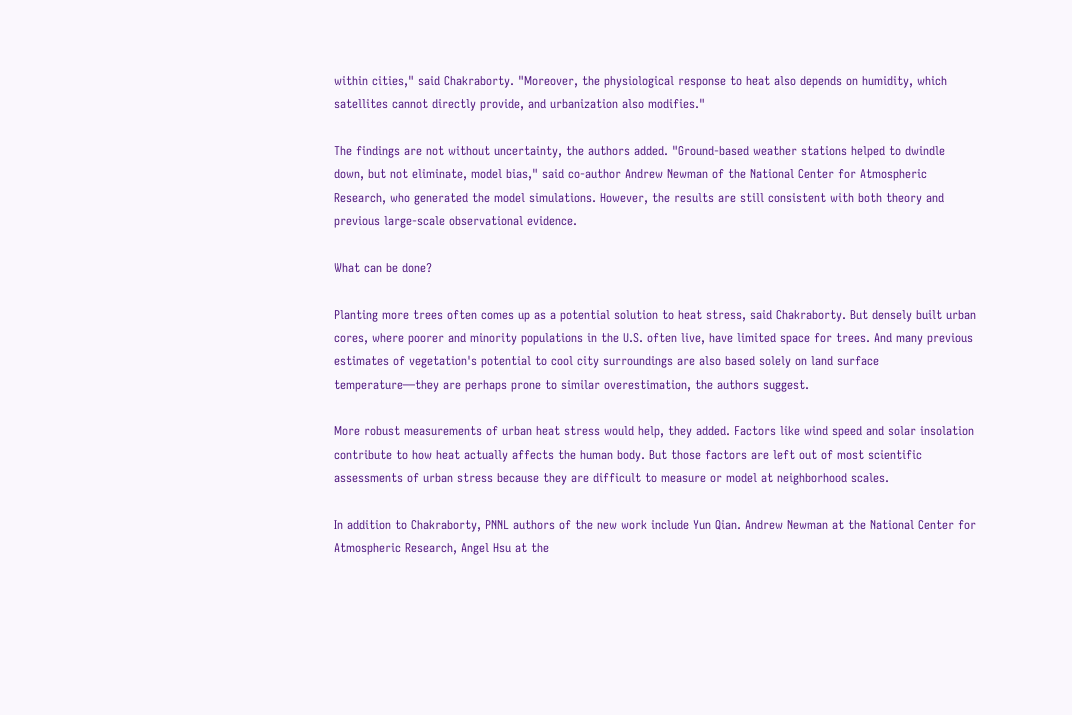within cities," said Chakraborty. "Moreover, the physiological response to heat also depends on humidity, which satellites cannot directly provide, and urbanization also modifies."

The findings are not without uncertainty, the authors added. "Ground-based weather stations helped to dwindle down, but not eliminate, model bias," said co-author Andrew Newman of the National Center for Atmospheric Research, who generated the model simulations. However, the results are still consistent with both theory and previous large-scale observational evidence.

What can be done?

Planting more trees often comes up as a potential solution to heat stress, said Chakraborty. But densely built urban cores, where poorer and minority populations in the U.S. often live, have limited space for trees. And many previous estimates of vegetation's potential to cool city surroundings are also based solely on land surface temperature—they are perhaps prone to similar overestimation, the authors suggest.

More robust measurements of urban heat stress would help, they added. Factors like wind speed and solar insolation contribute to how heat actually affects the human body. But those factors are left out of most scientific assessments of urban stress because they are difficult to measure or model at neighborhood scales.

In addition to Chakraborty, PNNL authors of the new work include Yun Qian. Andrew Newman at the National Center for Atmospheric Research, Angel Hsu at the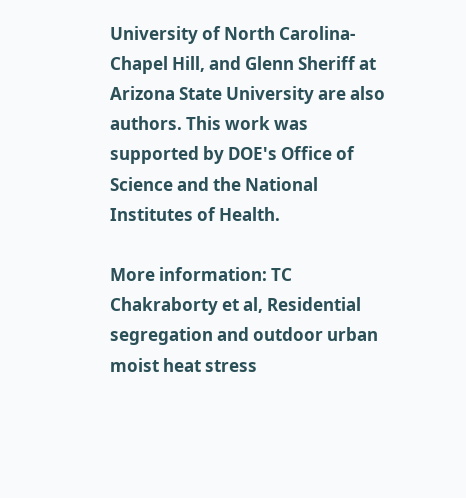University of North Carolina-Chapel Hill, and Glenn Sheriff at Arizona State University are also authors. This work was supported by DOE's Office of Science and the National Institutes of Health.

More information: TC Chakraborty et al, Residential segregation and outdoor urban moist heat stress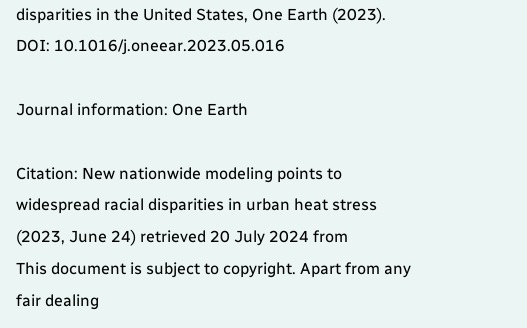disparities in the United States, One Earth (2023). DOI: 10.1016/j.oneear.2023.05.016

Journal information: One Earth

Citation: New nationwide modeling points to widespread racial disparities in urban heat stress (2023, June 24) retrieved 20 July 2024 from
This document is subject to copyright. Apart from any fair dealing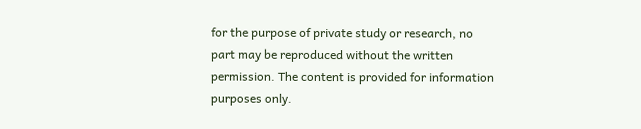for the purpose of private study or research, no part may be reproduced without the written permission. The content is provided for information purposes only.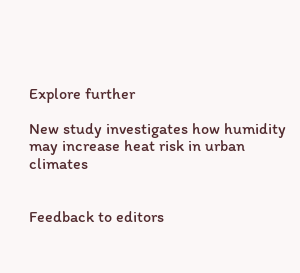Explore further

New study investigates how humidity may increase heat risk in urban climates


Feedback to editors